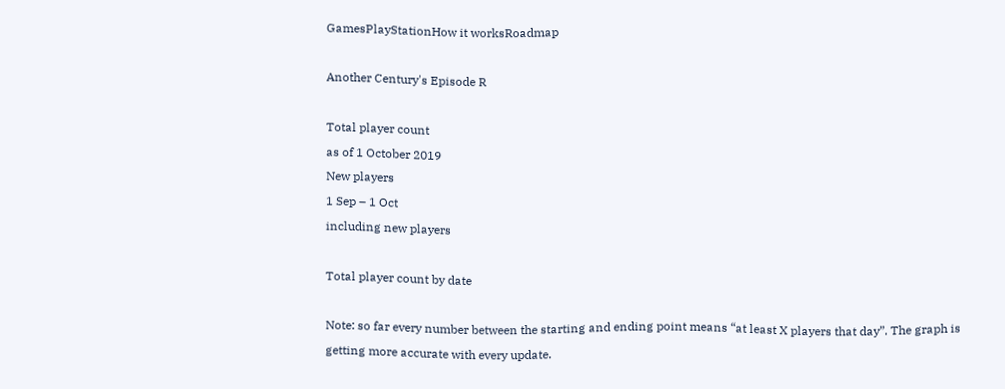GamesPlayStationHow it worksRoadmap

Another Century's Episode R

Total player count
as of 1 October 2019
New players
1 Sep – 1 Oct
including new players

Total player count by date

Note: so far every number between the starting and ending point means “at least X players that day”. The graph is getting more accurate with every update.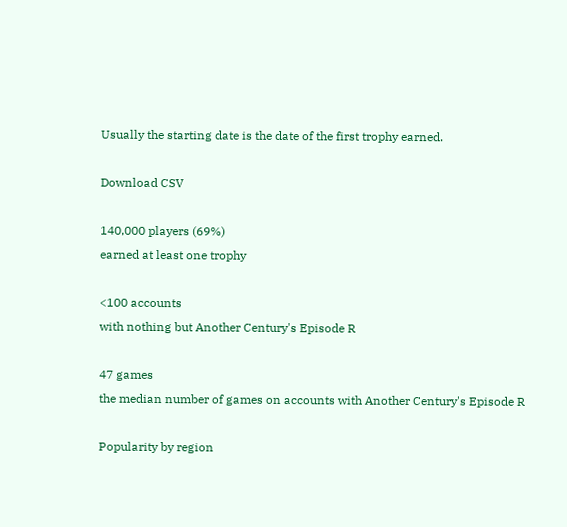Usually the starting date is the date of the first trophy earned.

Download CSV

140,000 players (69%)
earned at least one trophy

<100 accounts
with nothing but Another Century's Episode R

47 games
the median number of games on accounts with Another Century's Episode R

Popularity by region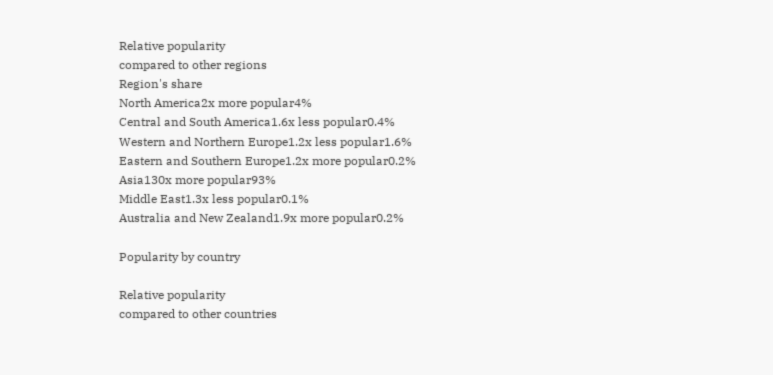Relative popularity
compared to other regions
Region's share
North America2x more popular4%
Central and South America1.6x less popular0.4%
Western and Northern Europe1.2x less popular1.6%
Eastern and Southern Europe1.2x more popular0.2%
Asia130x more popular93%
Middle East1.3x less popular0.1%
Australia and New Zealand1.9x more popular0.2%

Popularity by country

Relative popularity
compared to other countries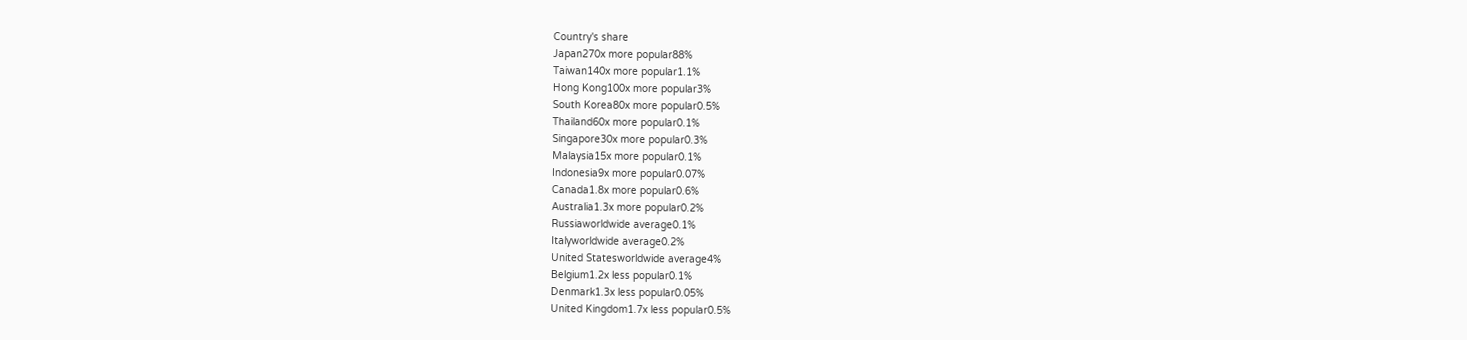Country's share
Japan270x more popular88%
Taiwan140x more popular1.1%
Hong Kong100x more popular3%
South Korea80x more popular0.5%
Thailand60x more popular0.1%
Singapore30x more popular0.3%
Malaysia15x more popular0.1%
Indonesia9x more popular0.07%
Canada1.8x more popular0.6%
Australia1.3x more popular0.2%
Russiaworldwide average0.1%
Italyworldwide average0.2%
United Statesworldwide average4%
Belgium1.2x less popular0.1%
Denmark1.3x less popular0.05%
United Kingdom1.7x less popular0.5%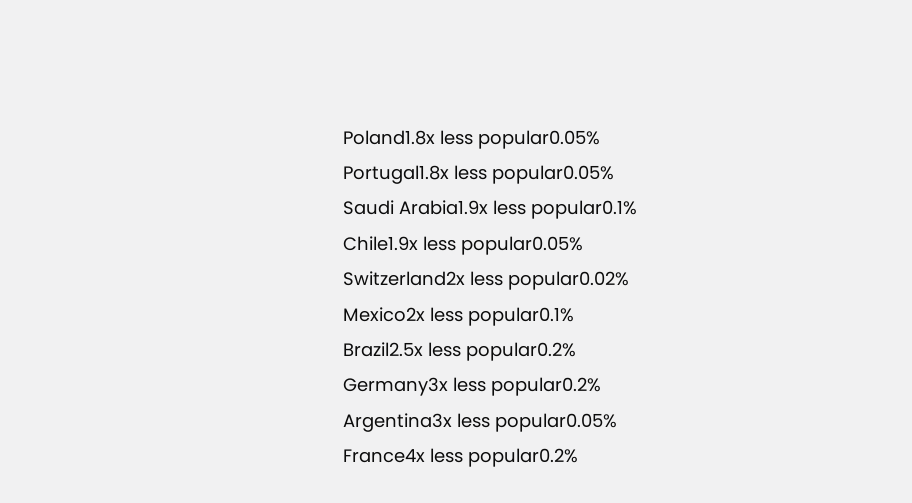Poland1.8x less popular0.05%
Portugal1.8x less popular0.05%
Saudi Arabia1.9x less popular0.1%
Chile1.9x less popular0.05%
Switzerland2x less popular0.02%
Mexico2x less popular0.1%
Brazil2.5x less popular0.2%
Germany3x less popular0.2%
Argentina3x less popular0.05%
France4x less popular0.2%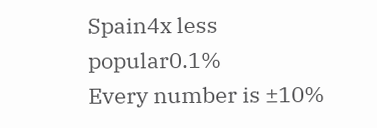Spain4x less popular0.1%
Every number is ±10%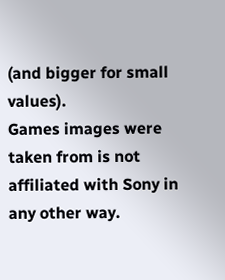(and bigger for small values).
Games images were taken from is not affiliated with Sony in any other way.